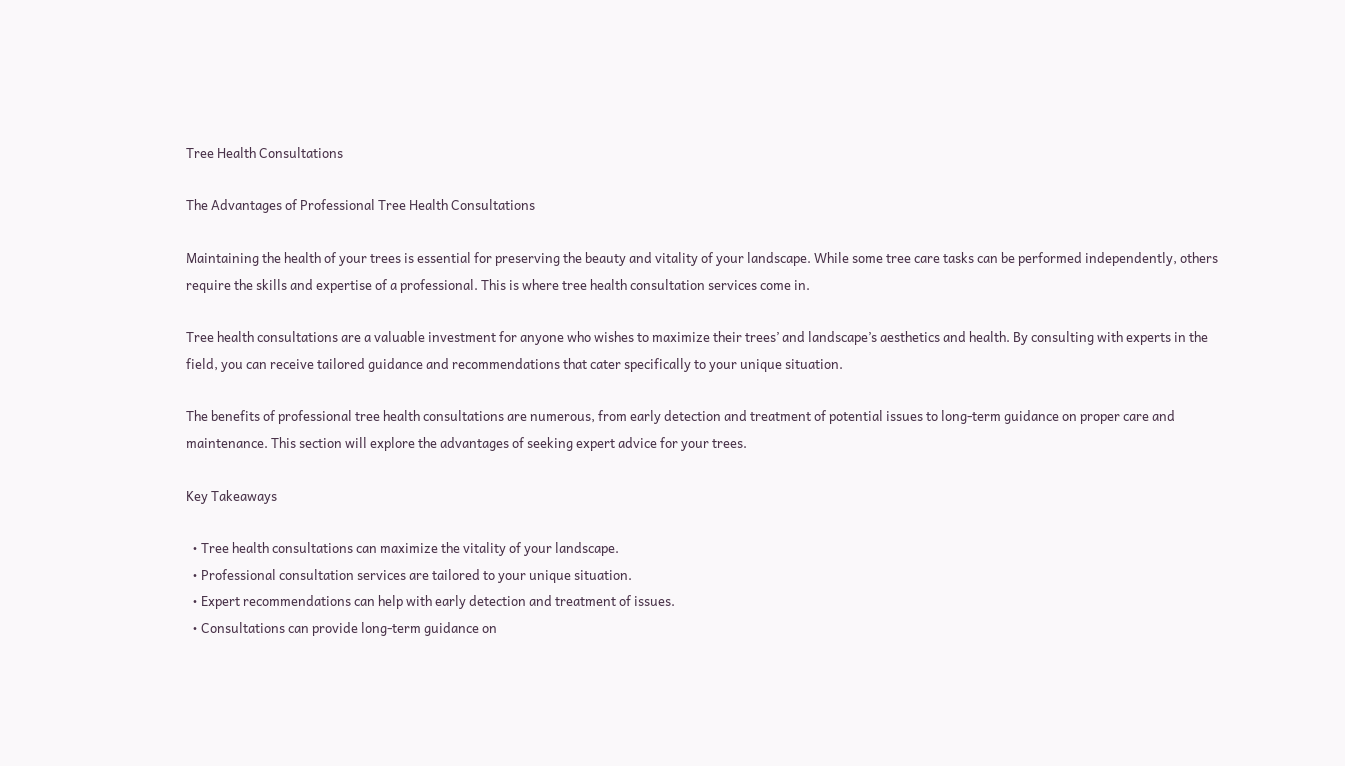Tree Health Consultations

The Advantages of Professional Tree Health Consultations

Maintaining the health of your trees is essential for preserving the beauty and vitality of your landscape. While some tree care tasks can be performed independently, others require the skills and expertise of a professional. This is where tree health consultation services come in.

Tree health consultations are a valuable investment for anyone who wishes to maximize their trees’ and landscape’s aesthetics and health. By consulting with experts in the field, you can receive tailored guidance and recommendations that cater specifically to your unique situation.

The benefits of professional tree health consultations are numerous, from early detection and treatment of potential issues to long-term guidance on proper care and maintenance. This section will explore the advantages of seeking expert advice for your trees.

Key Takeaways

  • Tree health consultations can maximize the vitality of your landscape.
  • Professional consultation services are tailored to your unique situation.
  • Expert recommendations can help with early detection and treatment of issues.
  • Consultations can provide long-term guidance on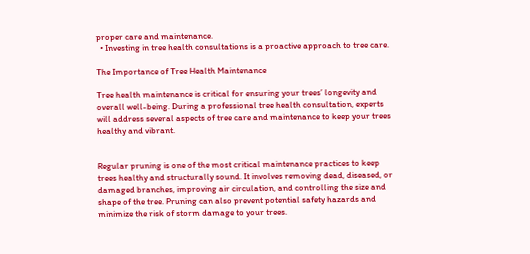proper care and maintenance.
  • Investing in tree health consultations is a proactive approach to tree care.

The Importance of Tree Health Maintenance

Tree health maintenance is critical for ensuring your trees’ longevity and overall well-being. During a professional tree health consultation, experts will address several aspects of tree care and maintenance to keep your trees healthy and vibrant.


Regular pruning is one of the most critical maintenance practices to keep trees healthy and structurally sound. It involves removing dead, diseased, or damaged branches, improving air circulation, and controlling the size and shape of the tree. Pruning can also prevent potential safety hazards and minimize the risk of storm damage to your trees.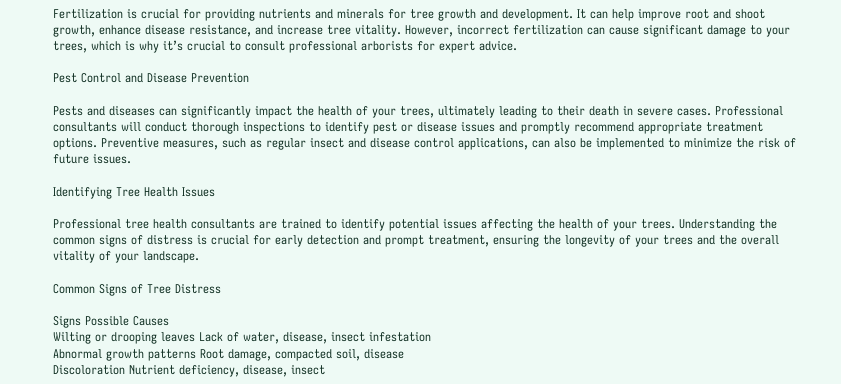Fertilization is crucial for providing nutrients and minerals for tree growth and development. It can help improve root and shoot growth, enhance disease resistance, and increase tree vitality. However, incorrect fertilization can cause significant damage to your trees, which is why it’s crucial to consult professional arborists for expert advice.

Pest Control and Disease Prevention

Pests and diseases can significantly impact the health of your trees, ultimately leading to their death in severe cases. Professional consultants will conduct thorough inspections to identify pest or disease issues and promptly recommend appropriate treatment options. Preventive measures, such as regular insect and disease control applications, can also be implemented to minimize the risk of future issues.

Identifying Tree Health Issues

Professional tree health consultants are trained to identify potential issues affecting the health of your trees. Understanding the common signs of distress is crucial for early detection and prompt treatment, ensuring the longevity of your trees and the overall vitality of your landscape.

Common Signs of Tree Distress

Signs Possible Causes
Wilting or drooping leaves Lack of water, disease, insect infestation
Abnormal growth patterns Root damage, compacted soil, disease
Discoloration Nutrient deficiency, disease, insect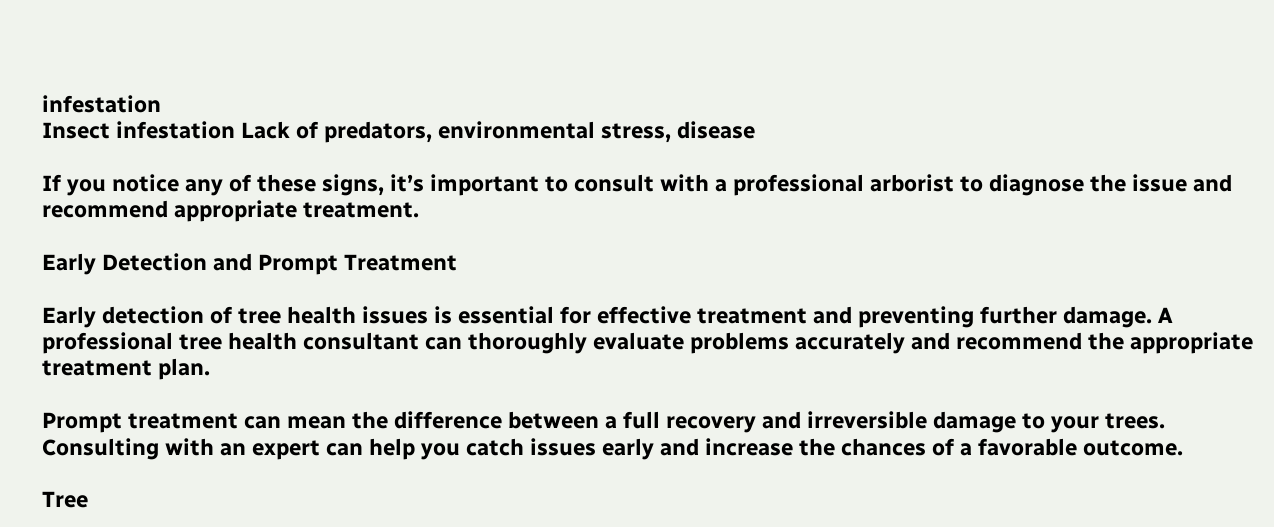infestation
Insect infestation Lack of predators, environmental stress, disease

If you notice any of these signs, it’s important to consult with a professional arborist to diagnose the issue and recommend appropriate treatment.

Early Detection and Prompt Treatment

Early detection of tree health issues is essential for effective treatment and preventing further damage. A professional tree health consultant can thoroughly evaluate problems accurately and recommend the appropriate treatment plan.

Prompt treatment can mean the difference between a full recovery and irreversible damage to your trees. Consulting with an expert can help you catch issues early and increase the chances of a favorable outcome.

Tree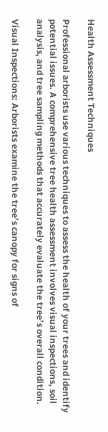Health Assessment Techniques

Professional arborists use various techniques to assess the health of your trees and identify potential issues. A comprehensive tree health assessment involves visual inspections, soil analysis, and tree sampling methods that accurately evaluate the tree’s overall condition.

Visual Inspections: Arborists examine the tree’s canopy for signs of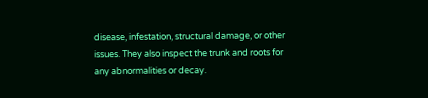disease, infestation, structural damage, or other issues. They also inspect the trunk and roots for any abnormalities or decay.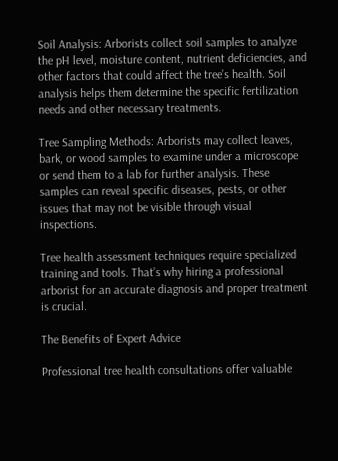Soil Analysis: Arborists collect soil samples to analyze the pH level, moisture content, nutrient deficiencies, and other factors that could affect the tree’s health. Soil analysis helps them determine the specific fertilization needs and other necessary treatments.

Tree Sampling Methods: Arborists may collect leaves, bark, or wood samples to examine under a microscope or send them to a lab for further analysis. These samples can reveal specific diseases, pests, or other issues that may not be visible through visual inspections.

Tree health assessment techniques require specialized training and tools. That’s why hiring a professional arborist for an accurate diagnosis and proper treatment is crucial.

The Benefits of Expert Advice

Professional tree health consultations offer valuable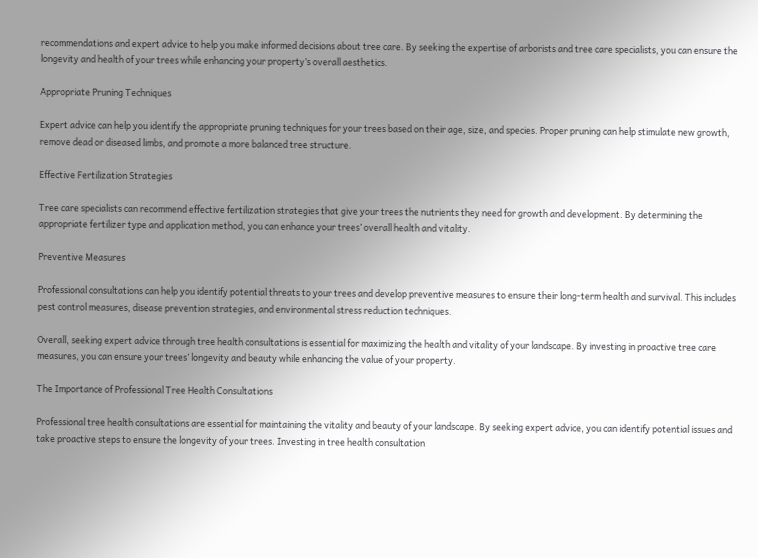recommendations and expert advice to help you make informed decisions about tree care. By seeking the expertise of arborists and tree care specialists, you can ensure the longevity and health of your trees while enhancing your property’s overall aesthetics.

Appropriate Pruning Techniques

Expert advice can help you identify the appropriate pruning techniques for your trees based on their age, size, and species. Proper pruning can help stimulate new growth, remove dead or diseased limbs, and promote a more balanced tree structure.

Effective Fertilization Strategies

Tree care specialists can recommend effective fertilization strategies that give your trees the nutrients they need for growth and development. By determining the appropriate fertilizer type and application method, you can enhance your trees’ overall health and vitality.

Preventive Measures

Professional consultations can help you identify potential threats to your trees and develop preventive measures to ensure their long-term health and survival. This includes pest control measures, disease prevention strategies, and environmental stress reduction techniques.

Overall, seeking expert advice through tree health consultations is essential for maximizing the health and vitality of your landscape. By investing in proactive tree care measures, you can ensure your trees’ longevity and beauty while enhancing the value of your property.

The Importance of Professional Tree Health Consultations

Professional tree health consultations are essential for maintaining the vitality and beauty of your landscape. By seeking expert advice, you can identify potential issues and take proactive steps to ensure the longevity of your trees. Investing in tree health consultation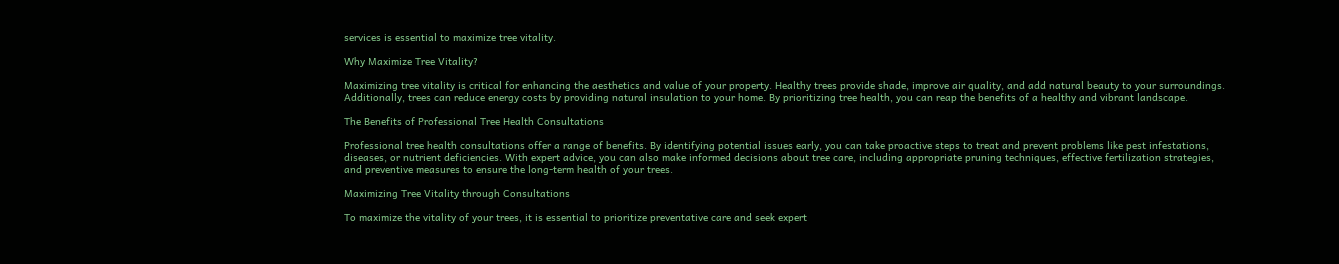services is essential to maximize tree vitality.

Why Maximize Tree Vitality?

Maximizing tree vitality is critical for enhancing the aesthetics and value of your property. Healthy trees provide shade, improve air quality, and add natural beauty to your surroundings. Additionally, trees can reduce energy costs by providing natural insulation to your home. By prioritizing tree health, you can reap the benefits of a healthy and vibrant landscape.

The Benefits of Professional Tree Health Consultations

Professional tree health consultations offer a range of benefits. By identifying potential issues early, you can take proactive steps to treat and prevent problems like pest infestations, diseases, or nutrient deficiencies. With expert advice, you can also make informed decisions about tree care, including appropriate pruning techniques, effective fertilization strategies, and preventive measures to ensure the long-term health of your trees.

Maximizing Tree Vitality through Consultations

To maximize the vitality of your trees, it is essential to prioritize preventative care and seek expert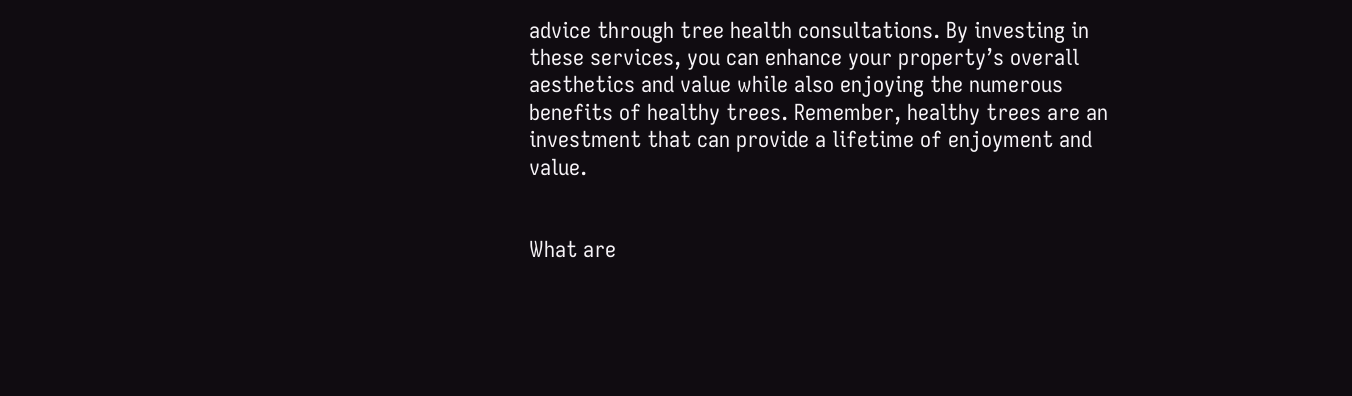advice through tree health consultations. By investing in these services, you can enhance your property’s overall aesthetics and value while also enjoying the numerous benefits of healthy trees. Remember, healthy trees are an investment that can provide a lifetime of enjoyment and value.


What are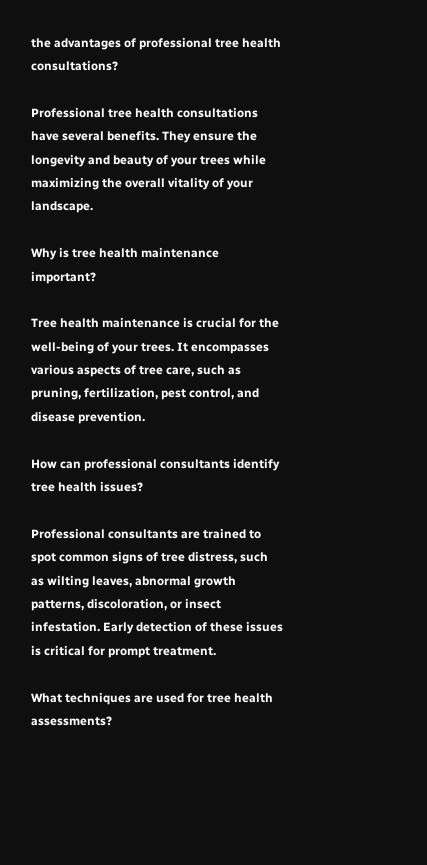the advantages of professional tree health consultations?

Professional tree health consultations have several benefits. They ensure the longevity and beauty of your trees while maximizing the overall vitality of your landscape.

Why is tree health maintenance important?

Tree health maintenance is crucial for the well-being of your trees. It encompasses various aspects of tree care, such as pruning, fertilization, pest control, and disease prevention.

How can professional consultants identify tree health issues?

Professional consultants are trained to spot common signs of tree distress, such as wilting leaves, abnormal growth patterns, discoloration, or insect infestation. Early detection of these issues is critical for prompt treatment.

What techniques are used for tree health assessments?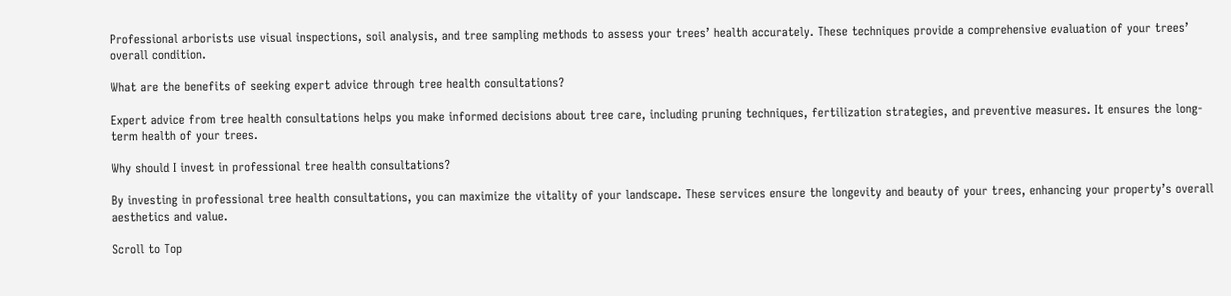Professional arborists use visual inspections, soil analysis, and tree sampling methods to assess your trees’ health accurately. These techniques provide a comprehensive evaluation of your trees’ overall condition.

What are the benefits of seeking expert advice through tree health consultations?

Expert advice from tree health consultations helps you make informed decisions about tree care, including pruning techniques, fertilization strategies, and preventive measures. It ensures the long-term health of your trees.

Why should I invest in professional tree health consultations?

By investing in professional tree health consultations, you can maximize the vitality of your landscape. These services ensure the longevity and beauty of your trees, enhancing your property’s overall aesthetics and value.

Scroll to Top